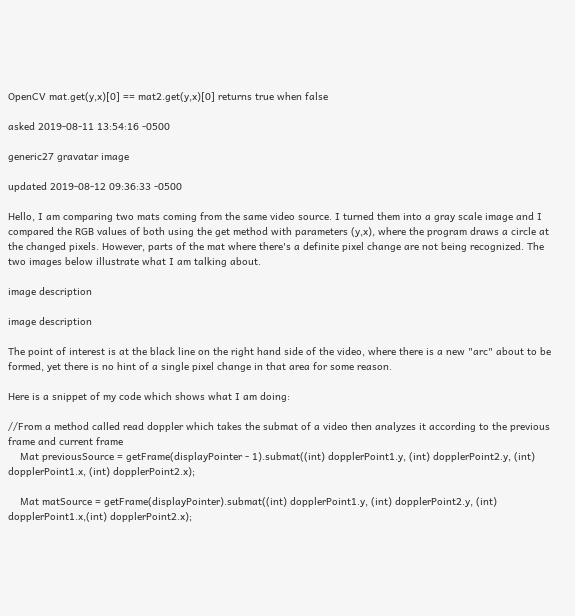OpenCV mat.get(y,x)[0] == mat2.get(y,x)[0] returns true when false

asked 2019-08-11 13:54:16 -0500

generic27 gravatar image

updated 2019-08-12 09:36:33 -0500

Hello, I am comparing two mats coming from the same video source. I turned them into a gray scale image and I compared the RGB values of both using the get method with parameters (y,x), where the program draws a circle at the changed pixels. However, parts of the mat where there's a definite pixel change are not being recognized. The two images below illustrate what I am talking about.

image description

image description

The point of interest is at the black line on the right hand side of the video, where there is a new "arc" about to be formed, yet there is no hint of a single pixel change in that area for some reason.

Here is a snippet of my code which shows what I am doing:

//From a method called read doppler which takes the submat of a video then analyzes it according to the previous frame and current frame
    Mat previousSource = getFrame(displayPointer - 1).submat((int) dopplerPoint1.y, (int) dopplerPoint2.y, (int) dopplerPoint1.x, (int) dopplerPoint2.x);

    Mat matSource = getFrame(displayPointer).submat((int) dopplerPoint1.y, (int) dopplerPoint2.y, (int) dopplerPoint1.x,(int) dopplerPoint2.x);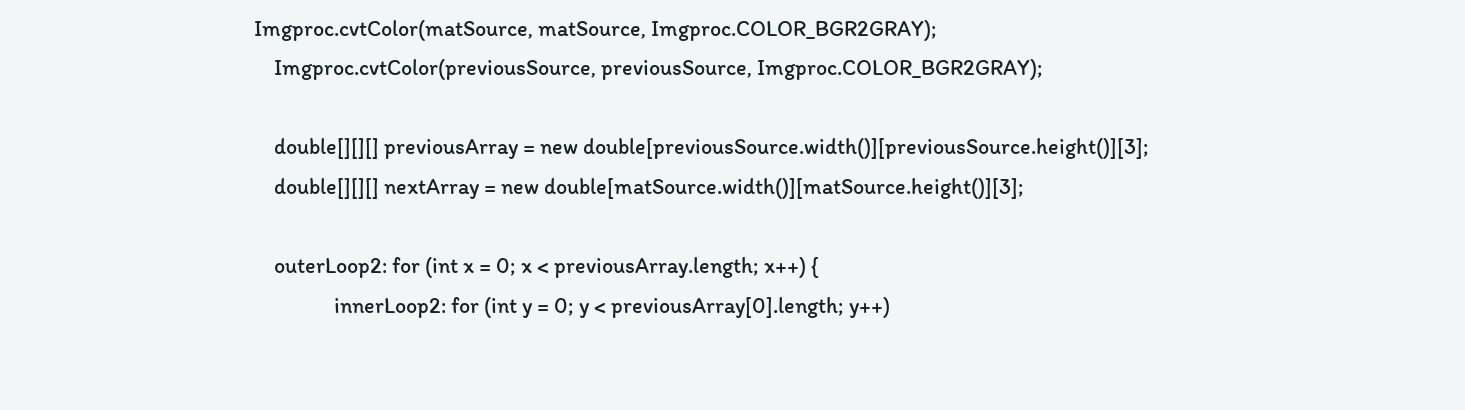Imgproc.cvtColor(matSource, matSource, Imgproc.COLOR_BGR2GRAY);
    Imgproc.cvtColor(previousSource, previousSource, Imgproc.COLOR_BGR2GRAY);

    double[][][] previousArray = new double[previousSource.width()][previousSource.height()][3];
    double[][][] nextArray = new double[matSource.width()][matSource.height()][3];

    outerLoop2: for (int x = 0; x < previousArray.length; x++) {
                innerLoop2: for (int y = 0; y < previousArray[0].length; y++)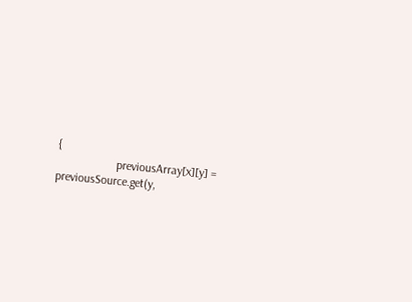{
                    previousArray[x][y] = previousSource.get(y,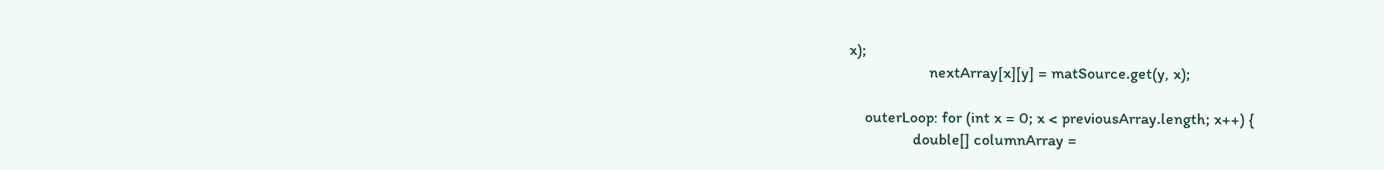x);
                    nextArray[x][y] = matSource.get(y, x);

    outerLoop: for (int x = 0; x < previousArray.length; x++) {
                double[] columnArray =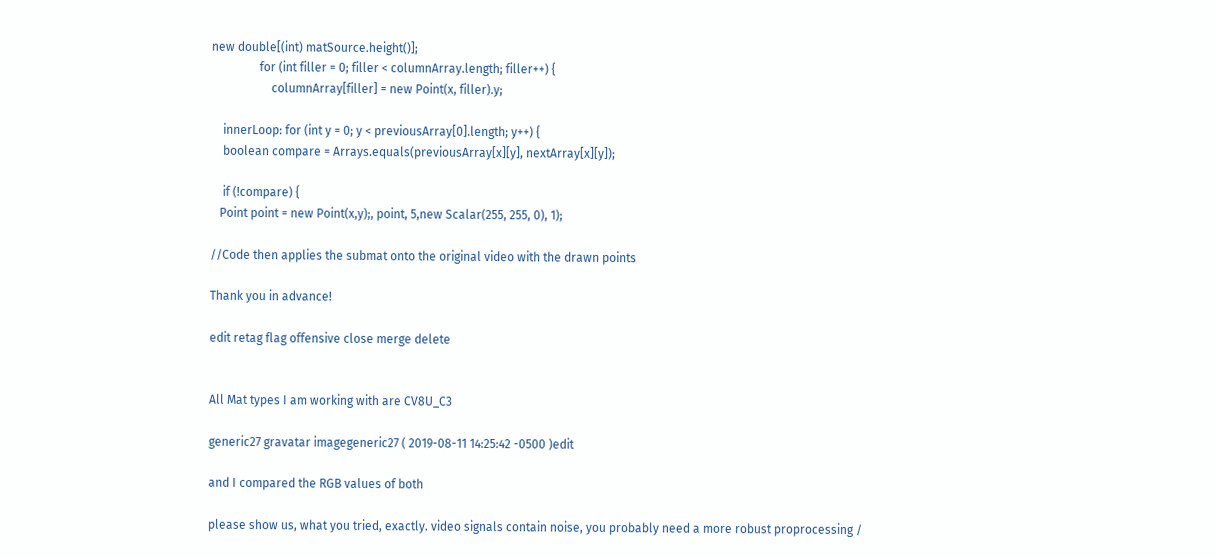new double[(int) matSource.height()];
                for (int filler = 0; filler < columnArray.length; filler++) {
                    columnArray[filler] = new Point(x, filler).y;

    innerLoop: for (int y = 0; y < previousArray[0].length; y++) {
    boolean compare = Arrays.equals(previousArray[x][y], nextArray[x][y]);

    if (!compare) {
   Point point = new Point(x,y);, point, 5,new Scalar(255, 255, 0), 1);

//Code then applies the submat onto the original video with the drawn points

Thank you in advance!

edit retag flag offensive close merge delete


All Mat types I am working with are CV8U_C3

generic27 gravatar imagegeneric27 ( 2019-08-11 14:25:42 -0500 )edit

and I compared the RGB values of both

please show us, what you tried, exactly. video signals contain noise, you probably need a more robust proprocessing /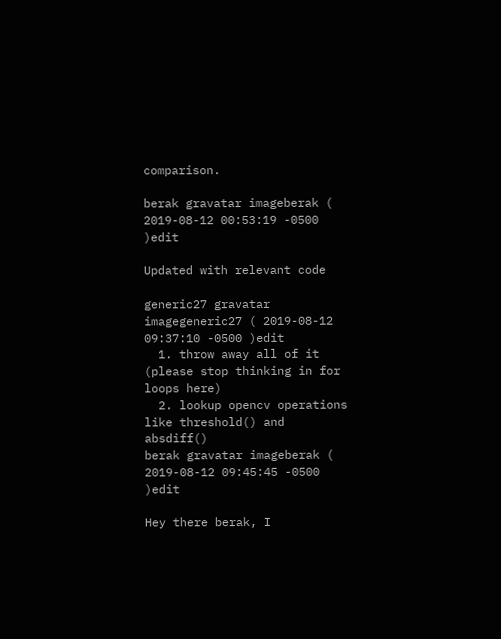comparison.

berak gravatar imageberak ( 2019-08-12 00:53:19 -0500 )edit

Updated with relevant code

generic27 gravatar imagegeneric27 ( 2019-08-12 09:37:10 -0500 )edit
  1. throw away all of it (please stop thinking in for loops here)
  2. lookup opencv operations like threshold() and absdiff()
berak gravatar imageberak ( 2019-08-12 09:45:45 -0500 )edit

Hey there berak, I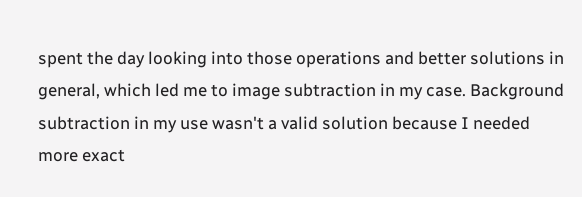spent the day looking into those operations and better solutions in general, which led me to image subtraction in my case. Background subtraction in my use wasn't a valid solution because I needed more exact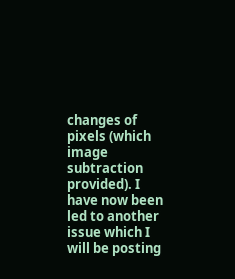changes of pixels (which image subtraction provided). I have now been led to another issue which I will be posting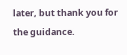later, but thank you for the guidance.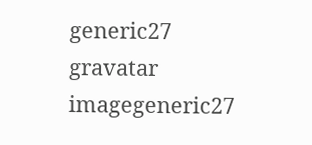generic27 gravatar imagegeneric27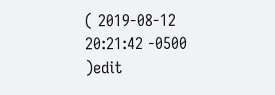( 2019-08-12 20:21:42 -0500 )edit